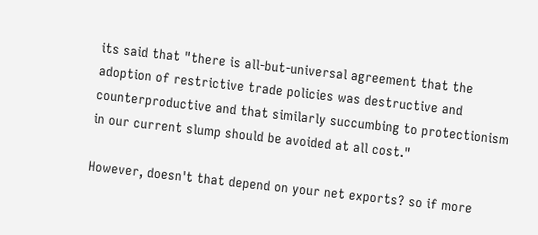its said that "there is all-but-universal agreement that the adoption of restrictive trade policies was destructive and counterproductive and that similarly succumbing to protectionism in our current slump should be avoided at all cost."

However, doesn't that depend on your net exports? so if more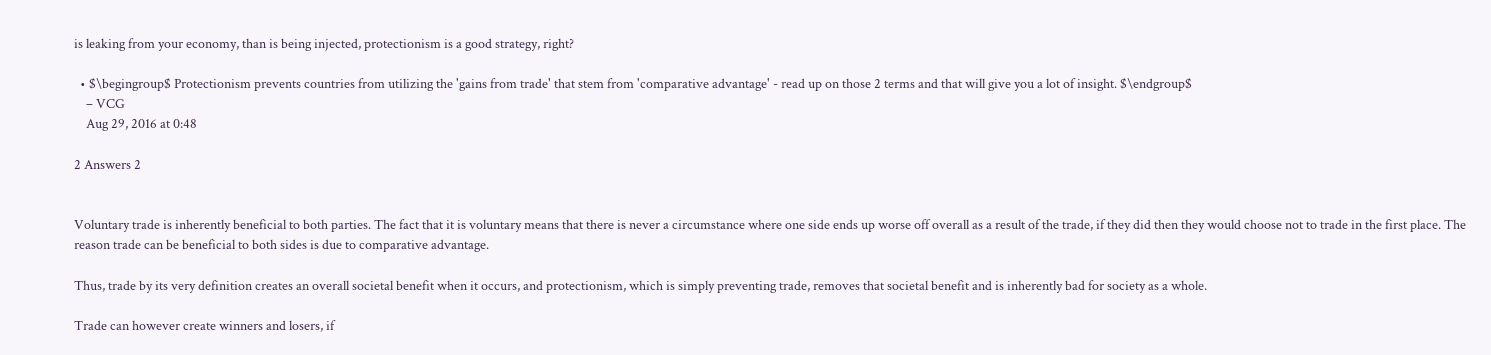is leaking from your economy, than is being injected, protectionism is a good strategy, right?

  • $\begingroup$ Protectionism prevents countries from utilizing the 'gains from trade' that stem from 'comparative advantage' - read up on those 2 terms and that will give you a lot of insight. $\endgroup$
    – VCG
    Aug 29, 2016 at 0:48

2 Answers 2


Voluntary trade is inherently beneficial to both parties. The fact that it is voluntary means that there is never a circumstance where one side ends up worse off overall as a result of the trade, if they did then they would choose not to trade in the first place. The reason trade can be beneficial to both sides is due to comparative advantage.

Thus, trade by its very definition creates an overall societal benefit when it occurs, and protectionism, which is simply preventing trade, removes that societal benefit and is inherently bad for society as a whole.

Trade can however create winners and losers, if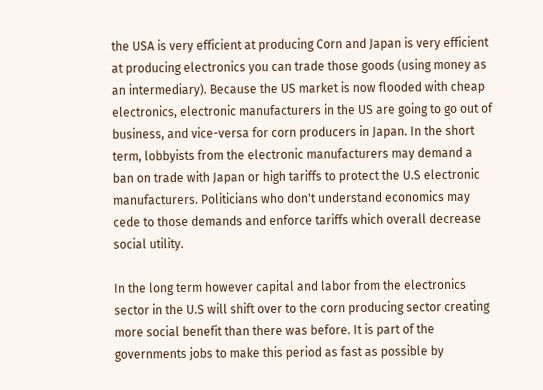the USA is very efficient at producing Corn and Japan is very efficient at producing electronics you can trade those goods (using money as an intermediary). Because the US market is now flooded with cheap electronics, electronic manufacturers in the US are going to go out of business, and vice-versa for corn producers in Japan. In the short term, lobbyists from the electronic manufacturers may demand a ban on trade with Japan or high tariffs to protect the U.S electronic manufacturers. Politicians who don't understand economics may cede to those demands and enforce tariffs which overall decrease social utility.

In the long term however capital and labor from the electronics sector in the U.S will shift over to the corn producing sector creating more social benefit than there was before. It is part of the governments jobs to make this period as fast as possible by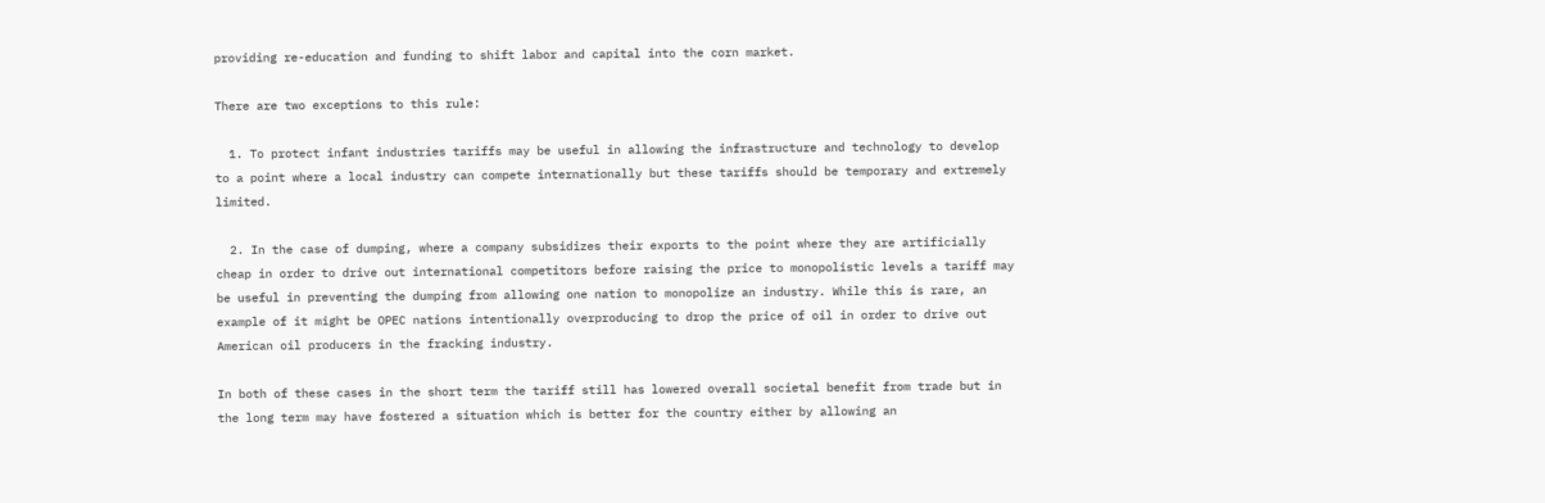providing re-education and funding to shift labor and capital into the corn market.

There are two exceptions to this rule:

  1. To protect infant industries tariffs may be useful in allowing the infrastructure and technology to develop to a point where a local industry can compete internationally but these tariffs should be temporary and extremely limited.

  2. In the case of dumping, where a company subsidizes their exports to the point where they are artificially cheap in order to drive out international competitors before raising the price to monopolistic levels a tariff may be useful in preventing the dumping from allowing one nation to monopolize an industry. While this is rare, an example of it might be OPEC nations intentionally overproducing to drop the price of oil in order to drive out American oil producers in the fracking industry.

In both of these cases in the short term the tariff still has lowered overall societal benefit from trade but in the long term may have fostered a situation which is better for the country either by allowing an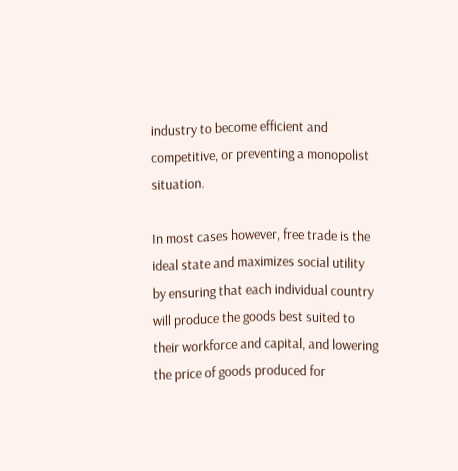industry to become efficient and competitive, or preventing a monopolist situation.

In most cases however, free trade is the ideal state and maximizes social utility by ensuring that each individual country will produce the goods best suited to their workforce and capital, and lowering the price of goods produced for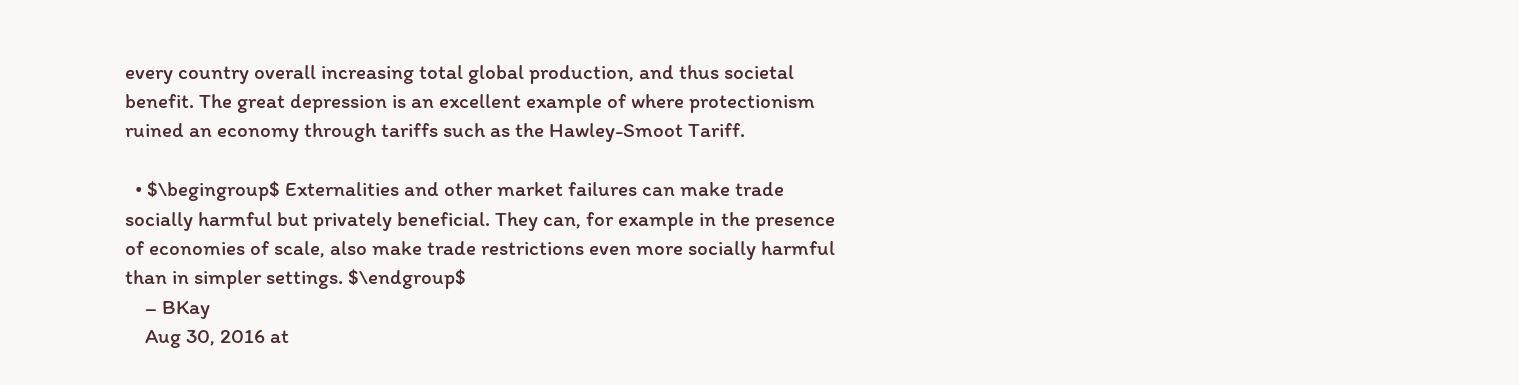every country overall increasing total global production, and thus societal benefit. The great depression is an excellent example of where protectionism ruined an economy through tariffs such as the Hawley-Smoot Tariff.

  • $\begingroup$ Externalities and other market failures can make trade socially harmful but privately beneficial. They can, for example in the presence of economies of scale, also make trade restrictions even more socially harmful than in simpler settings. $\endgroup$
    – BKay
    Aug 30, 2016 at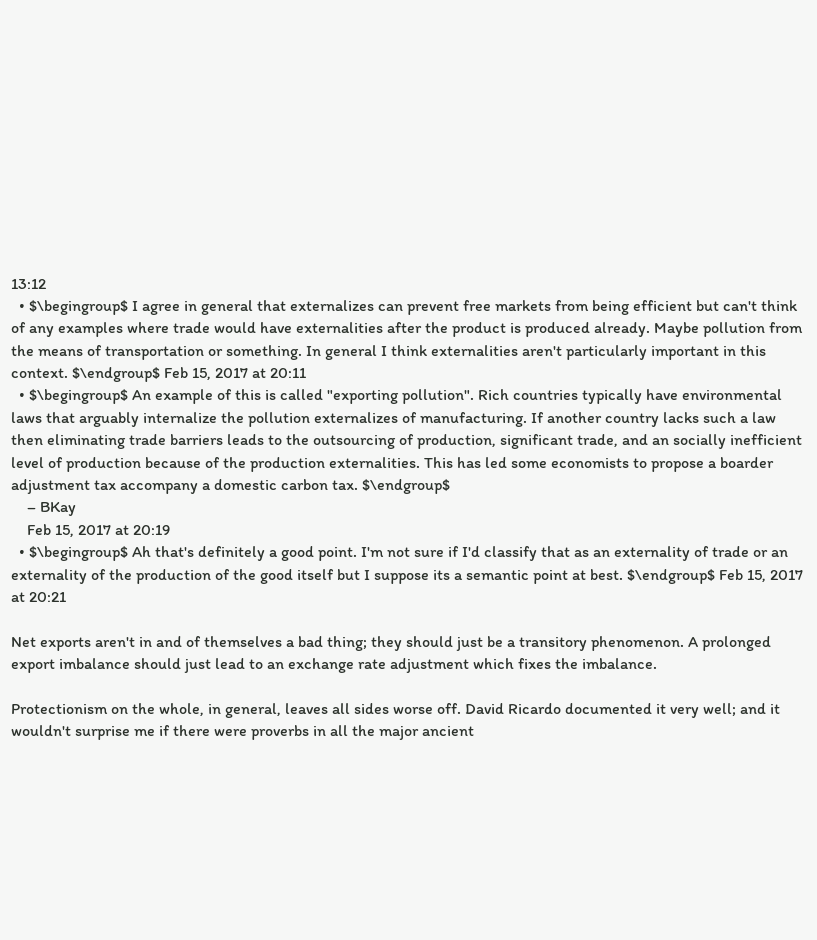13:12
  • $\begingroup$ I agree in general that externalizes can prevent free markets from being efficient but can't think of any examples where trade would have externalities after the product is produced already. Maybe pollution from the means of transportation or something. In general I think externalities aren't particularly important in this context. $\endgroup$ Feb 15, 2017 at 20:11
  • $\begingroup$ An example of this is called "exporting pollution". Rich countries typically have environmental laws that arguably internalize the pollution externalizes of manufacturing. If another country lacks such a law then eliminating trade barriers leads to the outsourcing of production, significant trade, and an socially inefficient level of production because of the production externalities. This has led some economists to propose a boarder adjustment tax accompany a domestic carbon tax. $\endgroup$
    – BKay
    Feb 15, 2017 at 20:19
  • $\begingroup$ Ah that's definitely a good point. I'm not sure if I'd classify that as an externality of trade or an externality of the production of the good itself but I suppose its a semantic point at best. $\endgroup$ Feb 15, 2017 at 20:21

Net exports aren't in and of themselves a bad thing; they should just be a transitory phenomenon. A prolonged export imbalance should just lead to an exchange rate adjustment which fixes the imbalance.

Protectionism on the whole, in general, leaves all sides worse off. David Ricardo documented it very well; and it wouldn't surprise me if there were proverbs in all the major ancient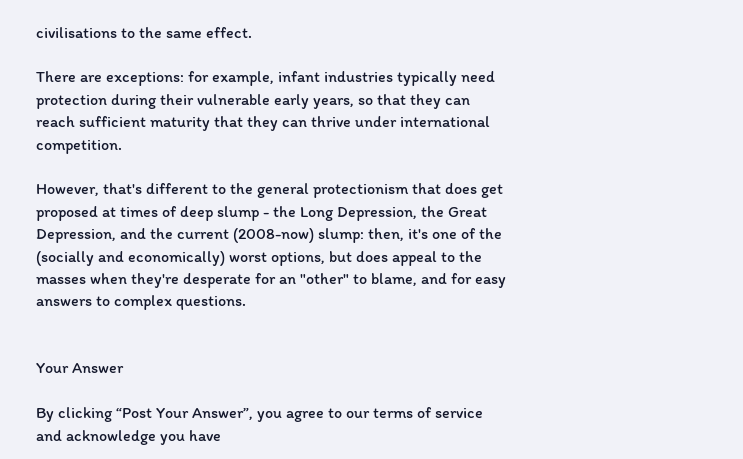civilisations to the same effect.

There are exceptions: for example, infant industries typically need protection during their vulnerable early years, so that they can reach sufficient maturity that they can thrive under international competition.

However, that's different to the general protectionism that does get proposed at times of deep slump - the Long Depression, the Great Depression, and the current (2008-now) slump: then, it's one of the (socially and economically) worst options, but does appeal to the masses when they're desperate for an "other" to blame, and for easy answers to complex questions.


Your Answer

By clicking “Post Your Answer”, you agree to our terms of service and acknowledge you have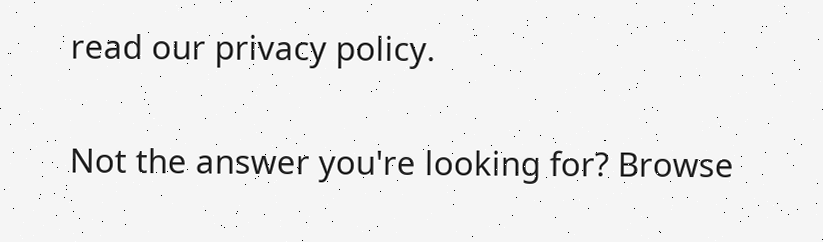read our privacy policy.

Not the answer you're looking for? Browse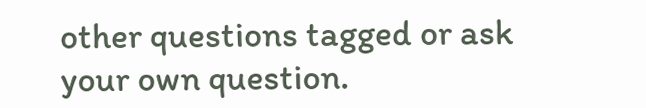other questions tagged or ask your own question.